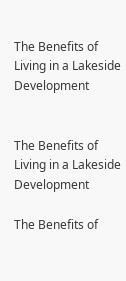The Benefits of Living in a Lakeside Development


The Benefits of Living in a Lakeside Development

The Benefits of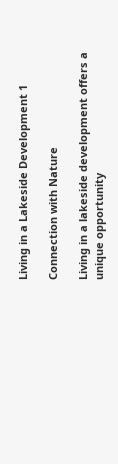Living in a Lakeside Development 1

Connection with Nature

Living in a lakeside development offers a unique opportunity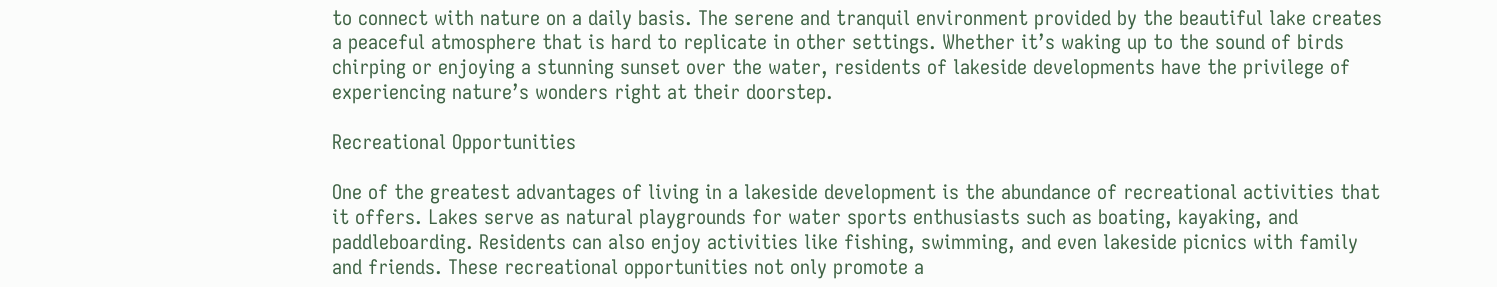to connect with nature on a daily basis. The serene and tranquil environment provided by the beautiful lake creates a peaceful atmosphere that is hard to replicate in other settings. Whether it’s waking up to the sound of birds chirping or enjoying a stunning sunset over the water, residents of lakeside developments have the privilege of experiencing nature’s wonders right at their doorstep.

Recreational Opportunities

One of the greatest advantages of living in a lakeside development is the abundance of recreational activities that it offers. Lakes serve as natural playgrounds for water sports enthusiasts such as boating, kayaking, and paddleboarding. Residents can also enjoy activities like fishing, swimming, and even lakeside picnics with family and friends. These recreational opportunities not only promote a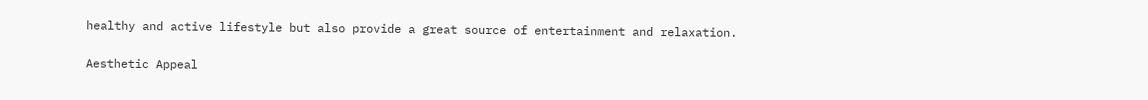healthy and active lifestyle but also provide a great source of entertainment and relaxation.

Aesthetic Appeal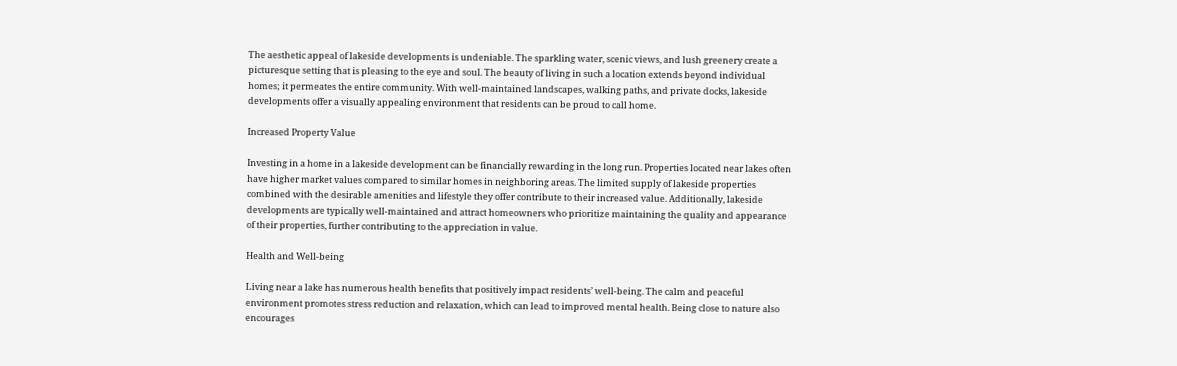The aesthetic appeal of lakeside developments is undeniable. The sparkling water, scenic views, and lush greenery create a picturesque setting that is pleasing to the eye and soul. The beauty of living in such a location extends beyond individual homes; it permeates the entire community. With well-maintained landscapes, walking paths, and private docks, lakeside developments offer a visually appealing environment that residents can be proud to call home.

Increased Property Value

Investing in a home in a lakeside development can be financially rewarding in the long run. Properties located near lakes often have higher market values compared to similar homes in neighboring areas. The limited supply of lakeside properties combined with the desirable amenities and lifestyle they offer contribute to their increased value. Additionally, lakeside developments are typically well-maintained and attract homeowners who prioritize maintaining the quality and appearance of their properties, further contributing to the appreciation in value.

Health and Well-being

Living near a lake has numerous health benefits that positively impact residents’ well-being. The calm and peaceful environment promotes stress reduction and relaxation, which can lead to improved mental health. Being close to nature also encourages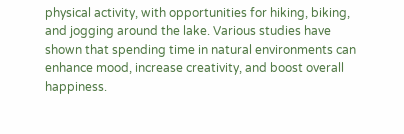physical activity, with opportunities for hiking, biking, and jogging around the lake. Various studies have shown that spending time in natural environments can enhance mood, increase creativity, and boost overall happiness.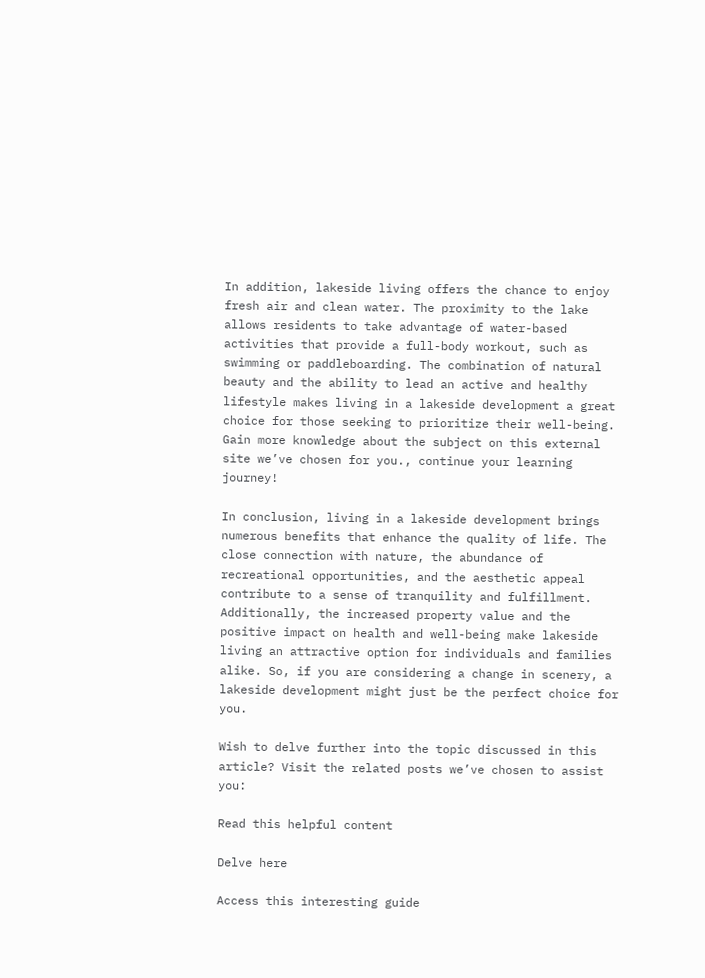In addition, lakeside living offers the chance to enjoy fresh air and clean water. The proximity to the lake allows residents to take advantage of water-based activities that provide a full-body workout, such as swimming or paddleboarding. The combination of natural beauty and the ability to lead an active and healthy lifestyle makes living in a lakeside development a great choice for those seeking to prioritize their well-being. Gain more knowledge about the subject on this external site we’ve chosen for you., continue your learning journey!

In conclusion, living in a lakeside development brings numerous benefits that enhance the quality of life. The close connection with nature, the abundance of recreational opportunities, and the aesthetic appeal contribute to a sense of tranquility and fulfillment. Additionally, the increased property value and the positive impact on health and well-being make lakeside living an attractive option for individuals and families alike. So, if you are considering a change in scenery, a lakeside development might just be the perfect choice for you.

Wish to delve further into the topic discussed in this article? Visit the related posts we’ve chosen to assist you:

Read this helpful content

Delve here

Access this interesting guide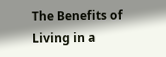The Benefits of Living in a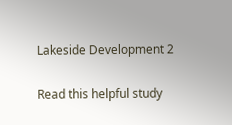Lakeside Development 2

Read this helpful study